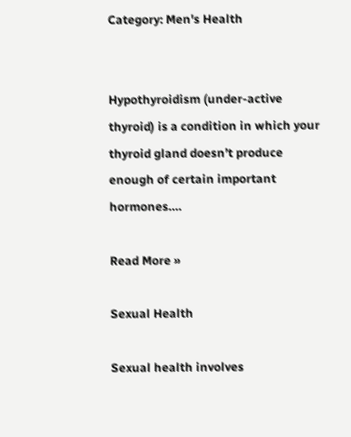Category: Men's Health


Hypothyroidism (under-active thyroid) is a condition in which your thyroid gland doesn’t produce enough of certain important hormones….

Read More »

Sexual Health

Sexual health involves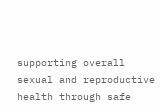supporting overall sexual and reproductive health through safe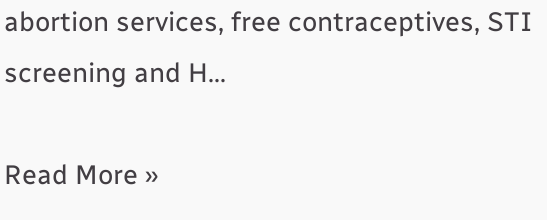abortion services, free contraceptives, STI screening and H…

Read More »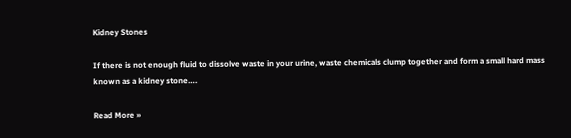Kidney Stones

If there is not enough fluid to dissolve waste in your urine, waste chemicals clump together and form a small hard mass known as a kidney stone….

Read More »